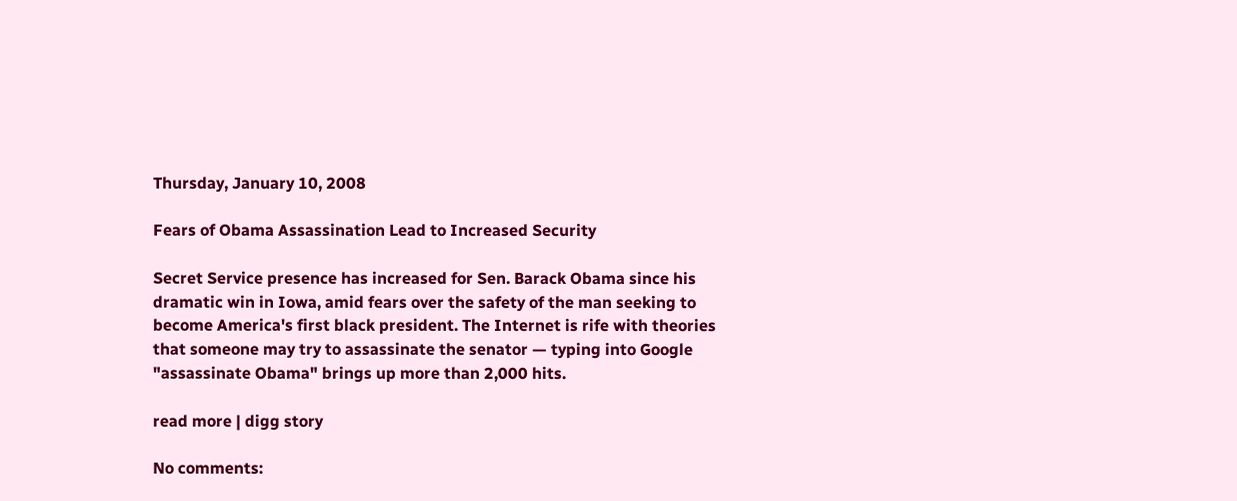Thursday, January 10, 2008

Fears of Obama Assassination Lead to Increased Security

Secret Service presence has increased for Sen. Barack Obama since his dramatic win in Iowa, amid fears over the safety of the man seeking to become America's first black president. The Internet is rife with theories that someone may try to assassinate the senator — typing into Google "assassinate Obama" brings up more than 2,000 hits.

read more | digg story

No comments: